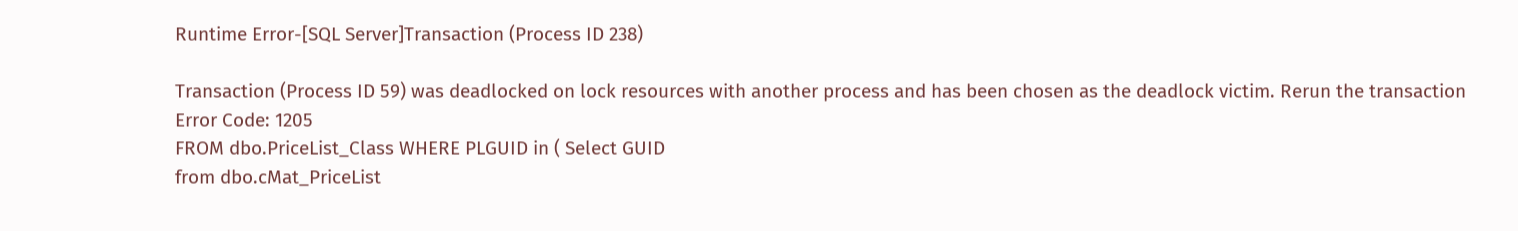Runtime Error-[SQL Server]Transaction (Process ID 238)

Transaction (Process ID 59) was deadlocked on lock resources with another process and has been chosen as the deadlock victim. Rerun the transaction
Error Code: 1205
FROM dbo.PriceList_Class WHERE PLGUID in ( Select GUID
from dbo.cMat_PriceList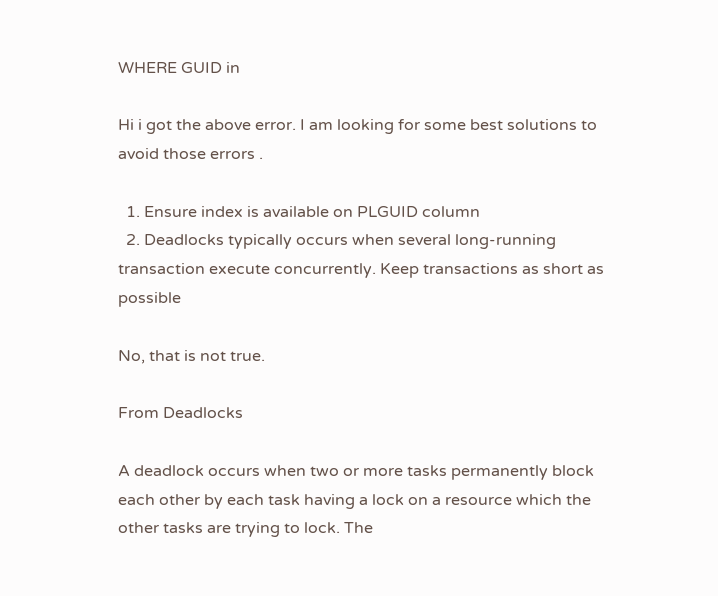WHERE GUID in

Hi i got the above error. I am looking for some best solutions to avoid those errors .

  1. Ensure index is available on PLGUID column
  2. Deadlocks typically occurs when several long-running transaction execute concurrently. Keep transactions as short as possible

No, that is not true.

From Deadlocks

A deadlock occurs when two or more tasks permanently block each other by each task having a lock on a resource which the other tasks are trying to lock. The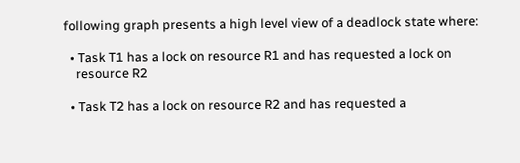following graph presents a high level view of a deadlock state where:

  • Task T1 has a lock on resource R1 and has requested a lock on
    resource R2

  • Task T2 has a lock on resource R2 and has requested a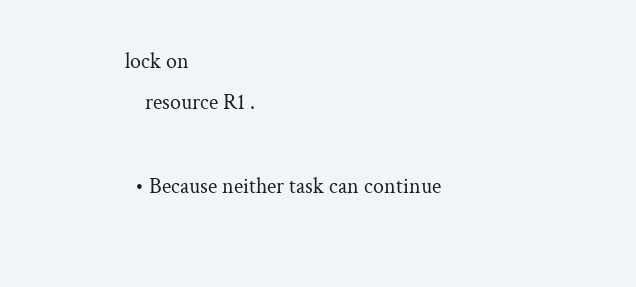lock on
    resource R1 .

  • Because neither task can continue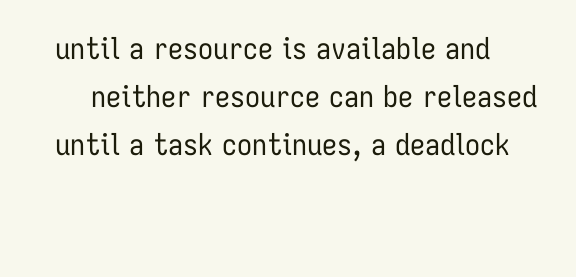until a resource is available and
    neither resource can be released until a task continues, a deadlock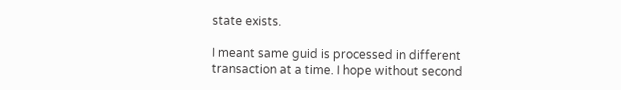state exists.

I meant same guid is processed in different transaction at a time. I hope without second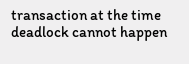transaction at the time deadlock cannot happen